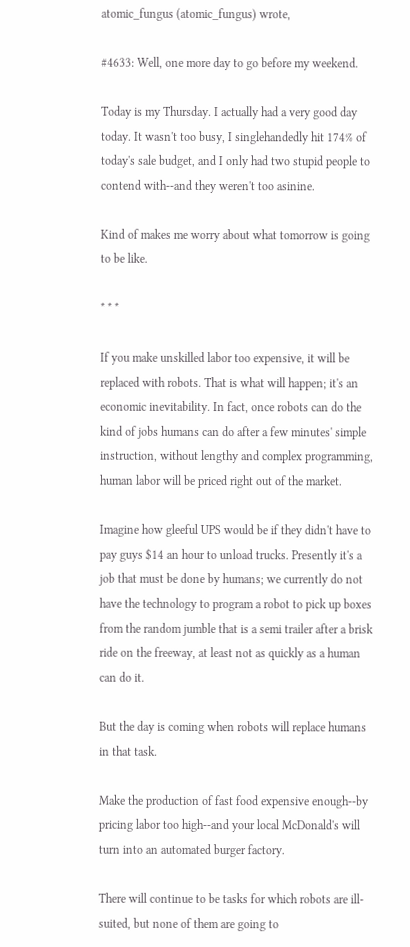atomic_fungus (atomic_fungus) wrote,

#4633: Well, one more day to go before my weekend.

Today is my Thursday. I actually had a very good day today. It wasn't too busy, I singlehandedly hit 174% of today's sale budget, and I only had two stupid people to contend with--and they weren't too asinine.

Kind of makes me worry about what tomorrow is going to be like.

* * *

If you make unskilled labor too expensive, it will be replaced with robots. That is what will happen; it's an economic inevitability. In fact, once robots can do the kind of jobs humans can do after a few minutes' simple instruction, without lengthy and complex programming, human labor will be priced right out of the market.

Imagine how gleeful UPS would be if they didn't have to pay guys $14 an hour to unload trucks. Presently it's a job that must be done by humans; we currently do not have the technology to program a robot to pick up boxes from the random jumble that is a semi trailer after a brisk ride on the freeway, at least not as quickly as a human can do it.

But the day is coming when robots will replace humans in that task.

Make the production of fast food expensive enough--by pricing labor too high--and your local McDonald's will turn into an automated burger factory.

There will continue to be tasks for which robots are ill-suited, but none of them are going to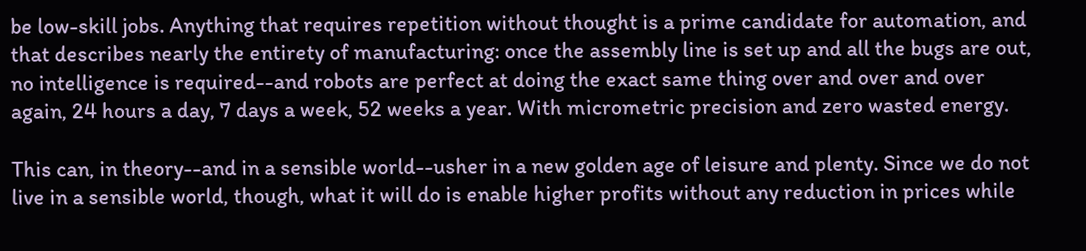be low-skill jobs. Anything that requires repetition without thought is a prime candidate for automation, and that describes nearly the entirety of manufacturing: once the assembly line is set up and all the bugs are out, no intelligence is required--and robots are perfect at doing the exact same thing over and over and over again, 24 hours a day, 7 days a week, 52 weeks a year. With micrometric precision and zero wasted energy.

This can, in theory--and in a sensible world--usher in a new golden age of leisure and plenty. Since we do not live in a sensible world, though, what it will do is enable higher profits without any reduction in prices while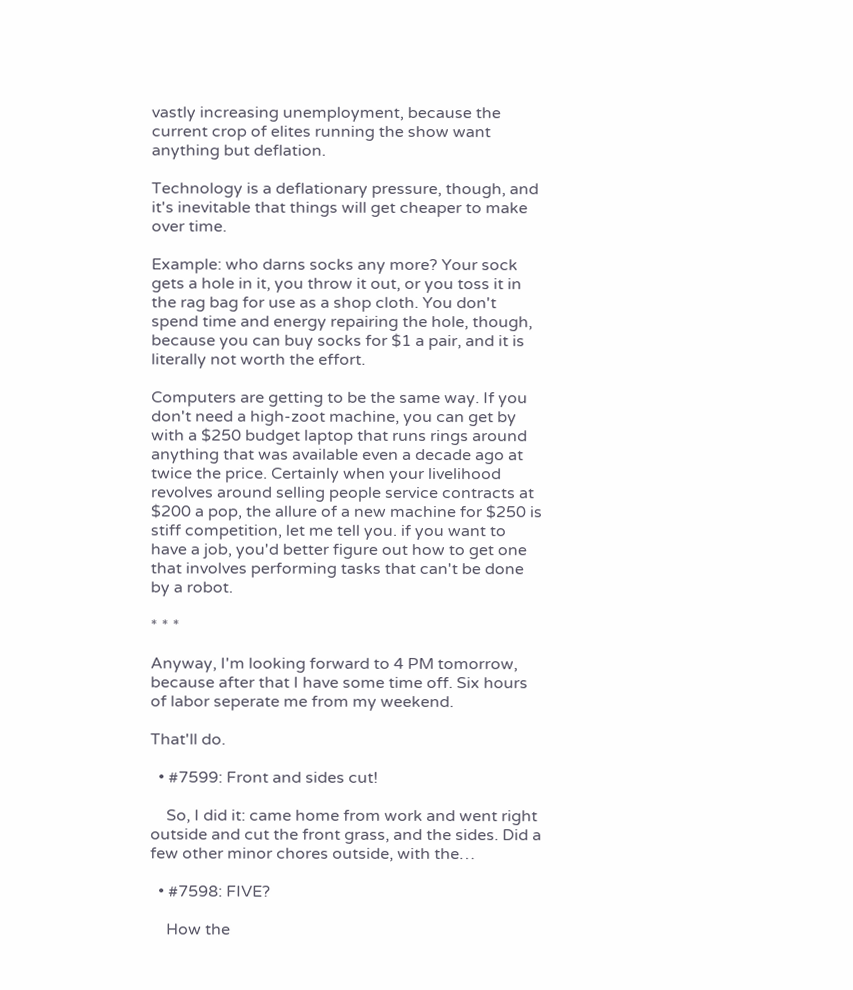vastly increasing unemployment, because the current crop of elites running the show want anything but deflation.

Technology is a deflationary pressure, though, and it's inevitable that things will get cheaper to make over time.

Example: who darns socks any more? Your sock gets a hole in it, you throw it out, or you toss it in the rag bag for use as a shop cloth. You don't spend time and energy repairing the hole, though, because you can buy socks for $1 a pair, and it is literally not worth the effort.

Computers are getting to be the same way. If you don't need a high-zoot machine, you can get by with a $250 budget laptop that runs rings around anything that was available even a decade ago at twice the price. Certainly when your livelihood revolves around selling people service contracts at $200 a pop, the allure of a new machine for $250 is stiff competition, let me tell you. if you want to have a job, you'd better figure out how to get one that involves performing tasks that can't be done by a robot.

* * *

Anyway, I'm looking forward to 4 PM tomorrow, because after that I have some time off. Six hours of labor seperate me from my weekend.

That'll do.

  • #7599: Front and sides cut!

    So, I did it: came home from work and went right outside and cut the front grass, and the sides. Did a few other minor chores outside, with the…

  • #7598: FIVE?

    How the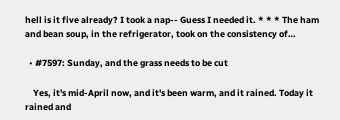hell is it five already? I took a nap-- Guess I needed it. * * * The ham and bean soup, in the refrigerator, took on the consistency of…

  • #7597: Sunday, and the grass needs to be cut

    Yes, it's mid-April now, and it's been warm, and it rained. Today it rained and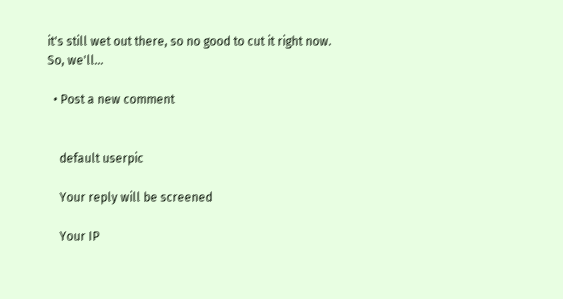it's still wet out there, so no good to cut it right now. So, we'll…

  • Post a new comment


    default userpic

    Your reply will be screened

    Your IP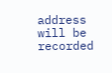address will be recorded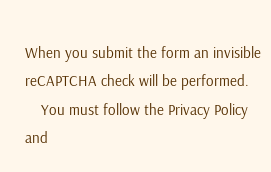When you submit the form an invisible reCAPTCHA check will be performed.
    You must follow the Privacy Policy and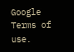Google Terms of use.